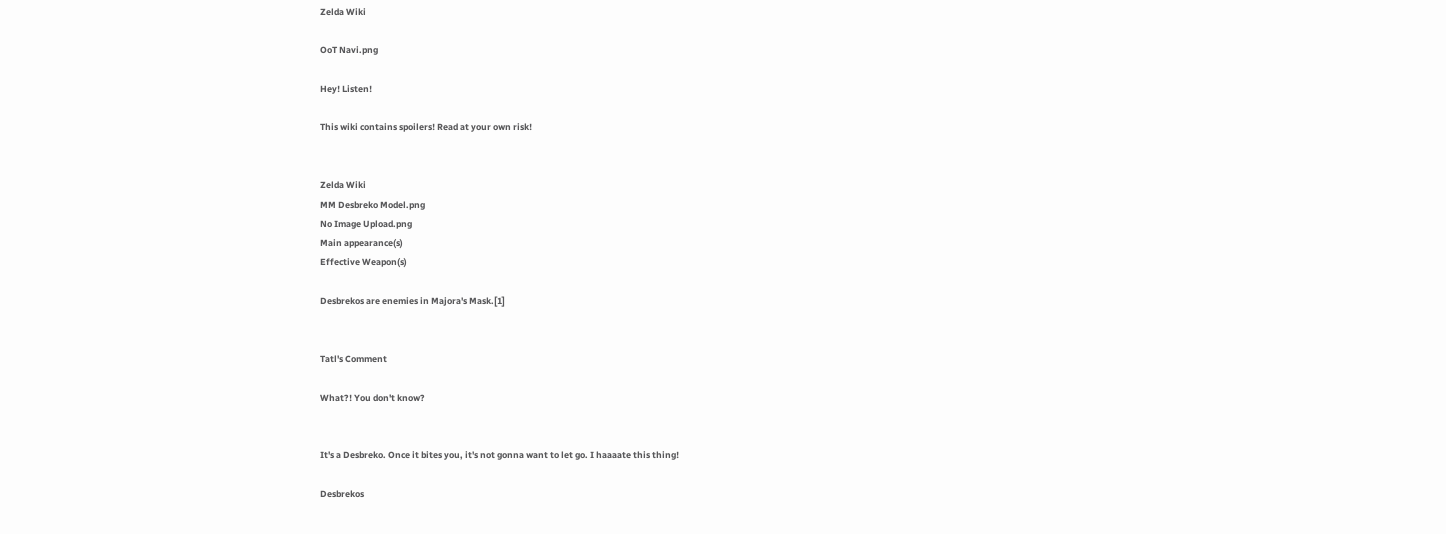Zelda Wiki

OoT Navi.png

Hey! Listen!

This wiki contains spoilers! Read at your own risk!


Zelda Wiki
MM Desbreko Model.png
No Image Upload.png
Main appearance(s)
Effective Weapon(s)

Desbrekos are enemies in Majora's Mask.[1]


Tatl's Comment

What?! You don't know?


It's a Desbreko. Once it bites you, it's not gonna want to let go. I haaaate this thing!

Desbrekos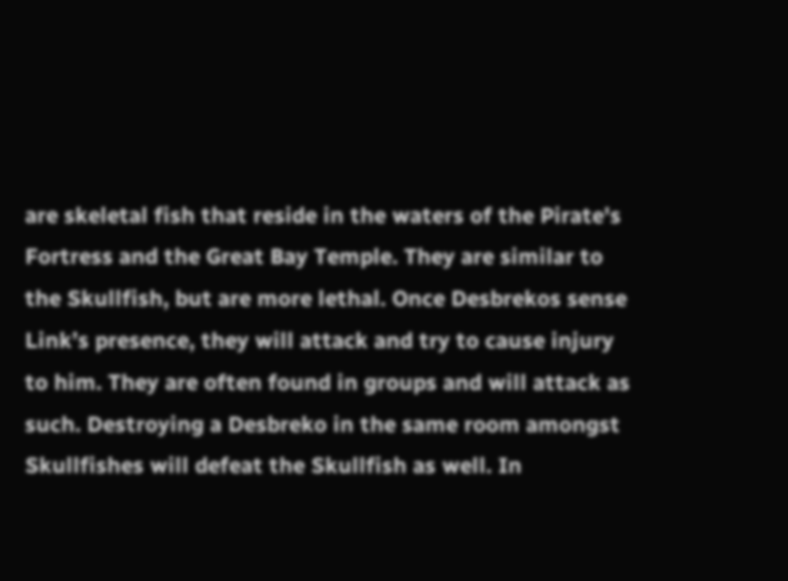are skeletal fish that reside in the waters of the Pirate's Fortress and the Great Bay Temple. They are similar to the Skullfish, but are more lethal. Once Desbrekos sense Link’s presence, they will attack and try to cause injury to him. They are often found in groups and will attack as such. Destroying a Desbreko in the same room amongst Skullfishes will defeat the Skullfish as well. In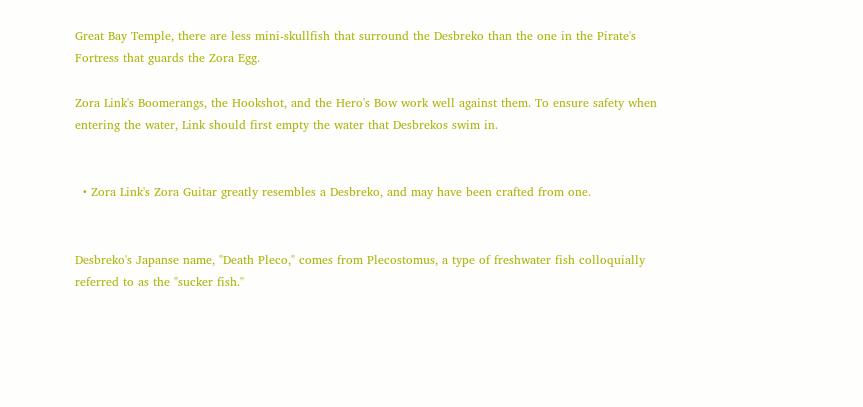Great Bay Temple, there are less mini-skullfish that surround the Desbreko than the one in the Pirate's Fortress that guards the Zora Egg.

Zora Link's Boomerangs, the Hookshot, and the Hero's Bow work well against them. To ensure safety when entering the water, Link should first empty the water that Desbrekos swim in.


  • Zora Link's Zora Guitar greatly resembles a Desbreko, and may have been crafted from one.


Desbreko's Japanse name, "Death Pleco," comes from Plecostomus, a type of freshwater fish colloquially referred to as the "sucker fish."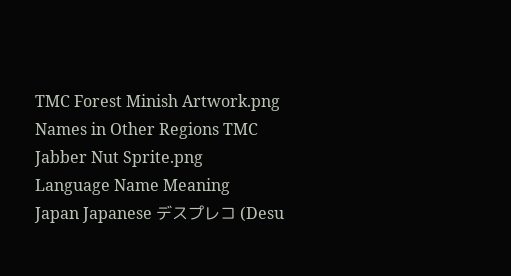TMC Forest Minish Artwork.png Names in Other Regions TMC Jabber Nut Sprite.png
Language Name Meaning
Japan Japanese デスプレコ (Desu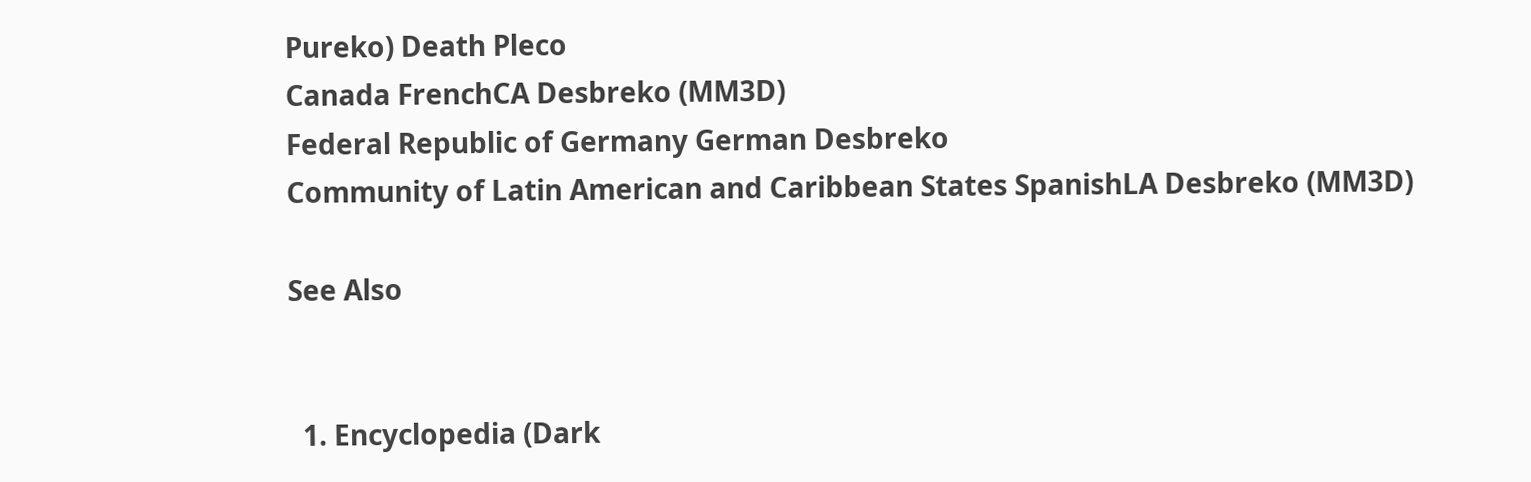Pureko) Death Pleco
Canada FrenchCA Desbreko (MM3D)
Federal Republic of Germany German Desbreko
Community of Latin American and Caribbean States SpanishLA Desbreko (MM3D)

See Also


  1. Encyclopedia (Dark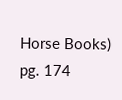Horse Books) pg. 174